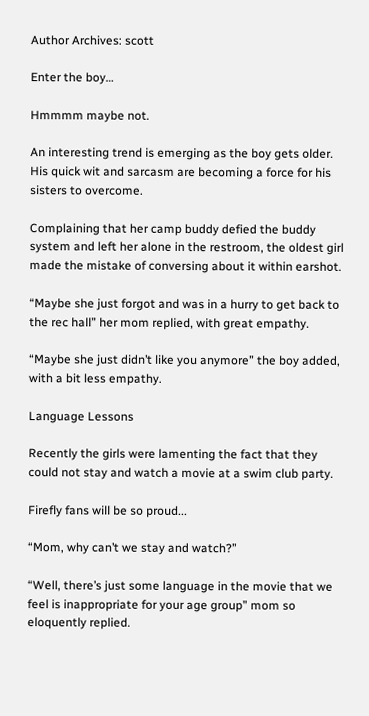Author Archives: scott

Enter the boy…

Hmmmm maybe not.

An interesting trend is emerging as the boy gets older.  His quick wit and sarcasm are becoming a force for his sisters to overcome.

Complaining that her camp buddy defied the buddy system and left her alone in the restroom, the oldest girl made the mistake of conversing about it within earshot.

“Maybe she just forgot and was in a hurry to get back to the rec hall” her mom replied, with great empathy.

“Maybe she just didn’t like you anymore” the boy added, with a bit less empathy.

Language Lessons

Recently the girls were lamenting the fact that they could not stay and watch a movie at a swim club party.

Firefly fans will be so proud...

“Mom, why can’t we stay and watch?”

“Well, there’s just some language in the movie that we feel is inappropriate for your age group” mom so eloquently replied.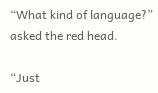“What kind of language?” asked the red head.

“Just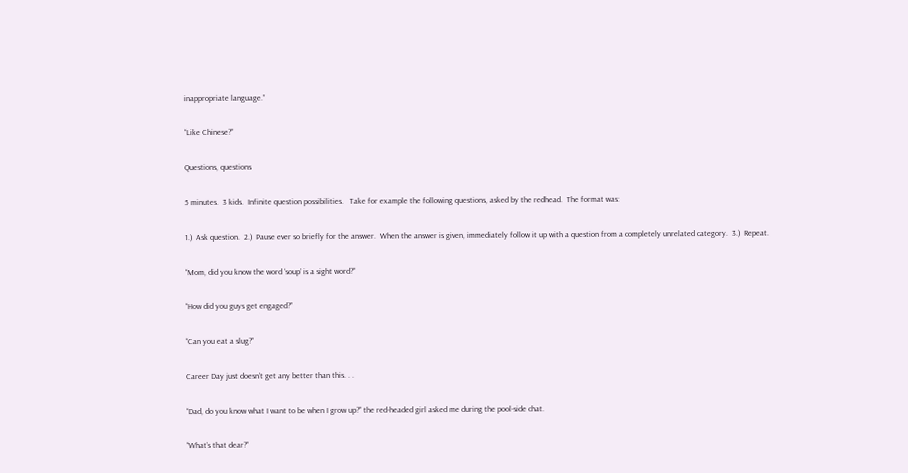inappropriate language.”

“Like Chinese?”

Questions, questions

5 minutes.  3 kids.  Infinite question possibilities.   Take for example the following questions, asked by the redhead.  The format was:

1.)  Ask question.  2.)  Pause ever so briefly for the answer.  When the answer is given, immediately follow it up with a question from a completely unrelated category.  3.)  Repeat.

“Mom, did you know the word ‘soup’ is a sight word?”

“How did you guys get engaged?”

“Can you eat a slug?”

Career Day just doesn’t get any better than this. . .

“Dad, do you know what I want to be when I grow up?” the red-headed girl asked me during the pool-side chat.

“What’s that dear?”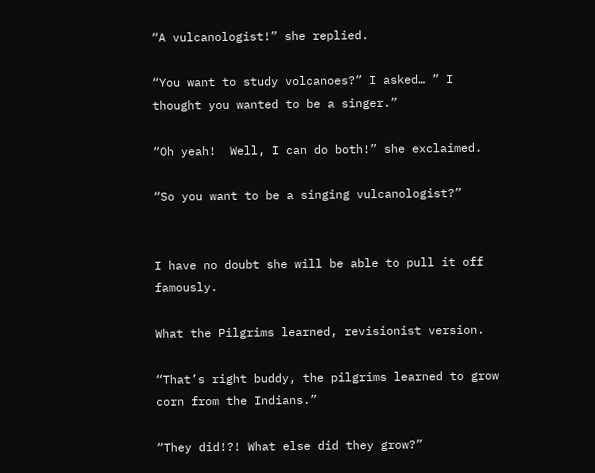“A vulcanologist!” she replied.

“You want to study volcanoes?” I asked… ” I thought you wanted to be a singer.”

“Oh yeah!  Well, I can do both!” she exclaimed.

“So you want to be a singing vulcanologist?”


I have no doubt she will be able to pull it off famously.

What the Pilgrims learned, revisionist version.

“That’s right buddy, the pilgrims learned to grow corn from the Indians.”

“They did!?! What else did they grow?”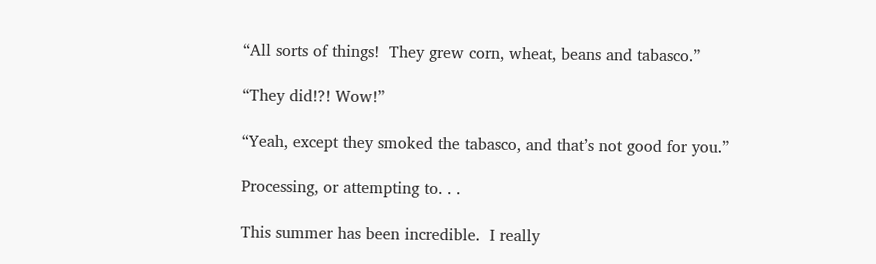“All sorts of things!  They grew corn, wheat, beans and tabasco.”

“They did!?! Wow!”

“Yeah, except they smoked the tabasco, and that’s not good for you.”

Processing, or attempting to. . .

This summer has been incredible.  I really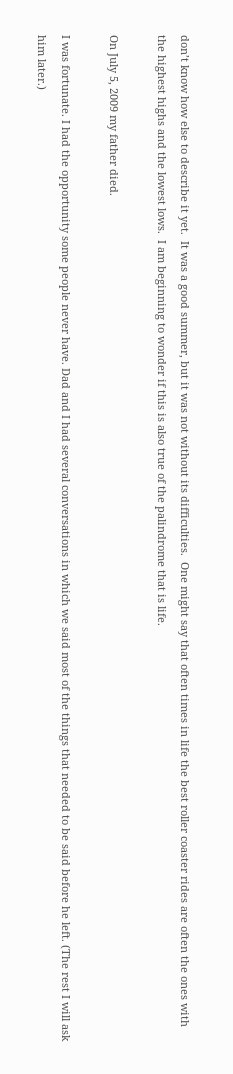don’t know how else to describe it yet.  It was a good summer, but it was not without its difficulties.  One might say that often times in life the best roller coaster rides are often the ones with the highest highs and the lowest lows.  I am beginning to wonder if this is also true of the palindrome that is life.

On July 5, 2009 my father died.

I was fortunate. I had the opportunity some people never have. Dad and I had several conversations in which we said most of the things that needed to be said before he left. (The rest I will ask him later.)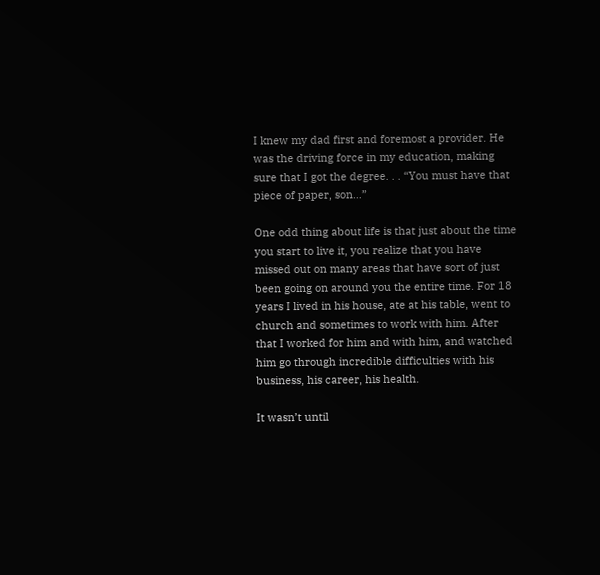I knew my dad first and foremost a provider. He was the driving force in my education, making sure that I got the degree. . . “You must have that piece of paper, son…”

One odd thing about life is that just about the time you start to live it, you realize that you have missed out on many areas that have sort of just been going on around you the entire time. For 18 years I lived in his house, ate at his table, went to church and sometimes to work with him. After that I worked for him and with him, and watched him go through incredible difficulties with his business, his career, his health.

It wasn’t until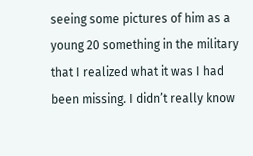seeing some pictures of him as a young 20 something in the military that I realized what it was I had been missing. I didn’t really know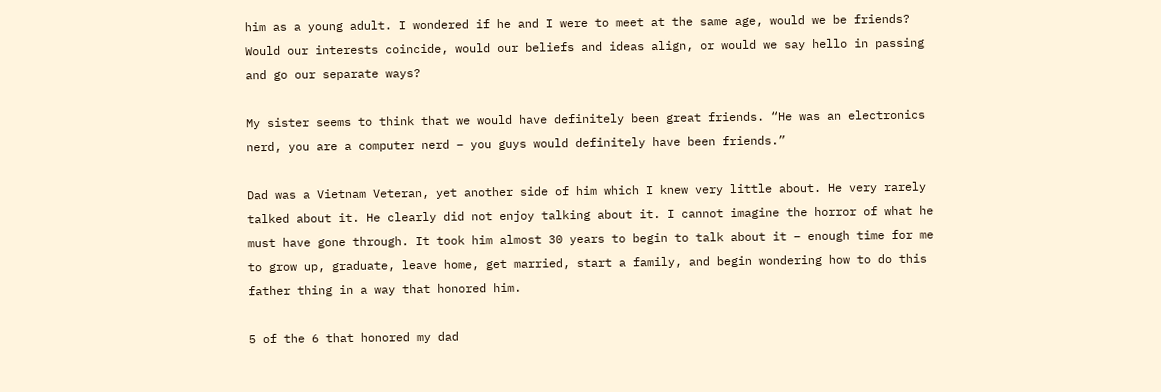him as a young adult. I wondered if he and I were to meet at the same age, would we be friends? Would our interests coincide, would our beliefs and ideas align, or would we say hello in passing and go our separate ways?

My sister seems to think that we would have definitely been great friends. “He was an electronics nerd, you are a computer nerd – you guys would definitely have been friends.”

Dad was a Vietnam Veteran, yet another side of him which I knew very little about. He very rarely talked about it. He clearly did not enjoy talking about it. I cannot imagine the horror of what he must have gone through. It took him almost 30 years to begin to talk about it – enough time for me to grow up, graduate, leave home, get married, start a family, and begin wondering how to do this father thing in a way that honored him.

5 of the 6 that honored my dad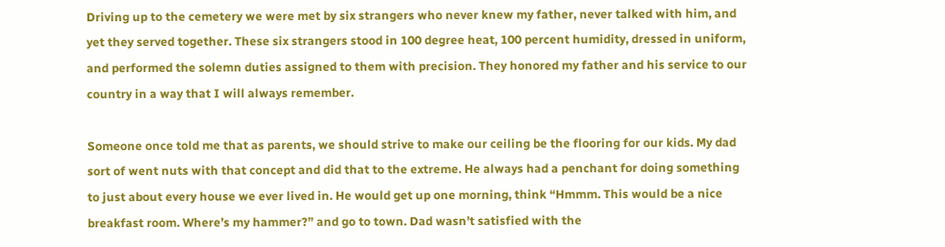Driving up to the cemetery we were met by six strangers who never knew my father, never talked with him, and yet they served together. These six strangers stood in 100 degree heat, 100 percent humidity, dressed in uniform, and performed the solemn duties assigned to them with precision. They honored my father and his service to our country in a way that I will always remember.

Someone once told me that as parents, we should strive to make our ceiling be the flooring for our kids. My dad sort of went nuts with that concept and did that to the extreme. He always had a penchant for doing something to just about every house we ever lived in. He would get up one morning, think “Hmmm. This would be a nice breakfast room. Where’s my hammer?” and go to town. Dad wasn’t satisfied with the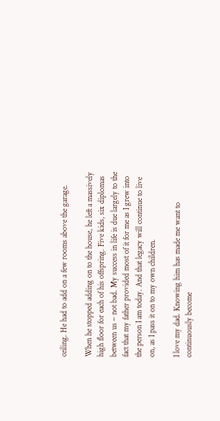ceiling. He had to add on a few rooms above the garage.

When he stopped adding on to the house, he left a massively high floor for each of his offspring. Five kids, six diplomas between us – not bad. My success in life is due largely to the fact that my father provided most of it for me as I grew into the person I am today. And that legacy will continue to live on, as I pass it on to my own children.

I love my dad. Knowing him has made me want to continuously become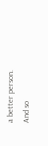a better person. And so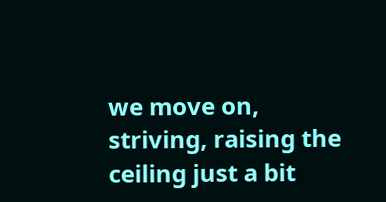we move on, striving, raising the ceiling just a bit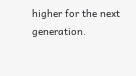higher for the next generation.